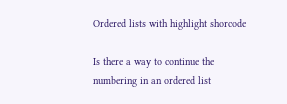Ordered lists with highlight shorcode

Is there a way to continue the numbering in an ordered list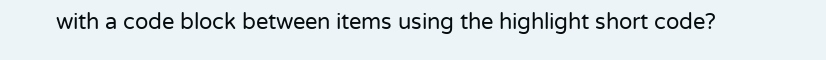with a code block between items using the highlight short code?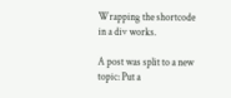Wrapping the shortcode in a div works.

A post was split to a new topic: Put a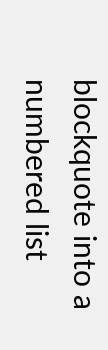blockquote into a numbered list